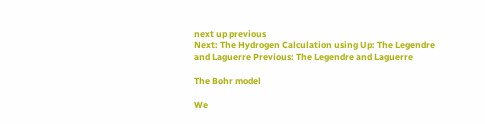next up previous
Next: The Hydrogen Calculation using Up: The Legendre and Laguerre Previous: The Legendre and Laguerre

The Bohr model

We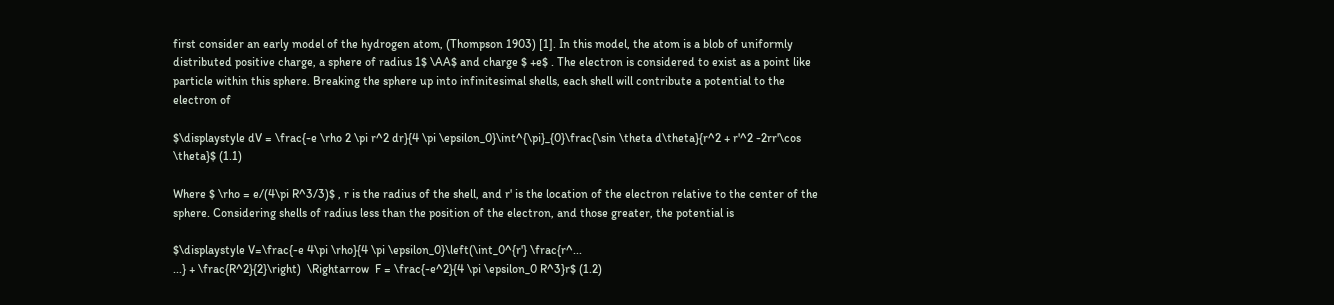first consider an early model of the hydrogen atom, (Thompson 1903) [1]. In this model, the atom is a blob of uniformly distributed positive charge, a sphere of radius 1$ \AA$ and charge $ +e$ . The electron is considered to exist as a point like particle within this sphere. Breaking the sphere up into infinitesimal shells, each shell will contribute a potential to the electron of

$\displaystyle dV = \frac{-e \rho 2 \pi r^2 dr}{4 \pi \epsilon_0}\int^{\pi}_{0}\frac{\sin \theta d\theta}{r^2 + r'^2 -2rr'\cos \theta}$ (1.1)

Where $ \rho = e/(4\pi R^3/3)$ , r is the radius of the shell, and r' is the location of the electron relative to the center of the sphere. Considering shells of radius less than the position of the electron, and those greater, the potential is

$\displaystyle V=\frac{-e 4\pi \rho}{4 \pi \epsilon_0}\left(\int_0^{r'} \frac{r^...
...} + \frac{R^2}{2}\right)  \Rightarrow  F = \frac{-e^2}{4 \pi \epsilon_0 R^3}r$ (1.2)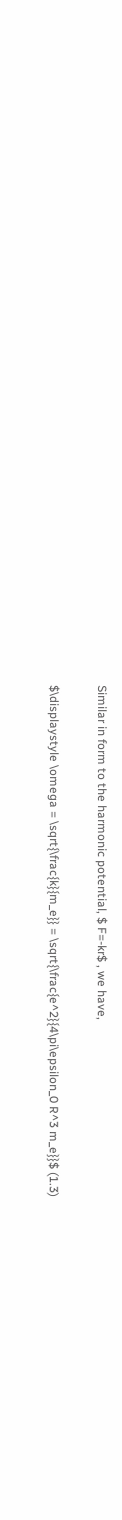Similar in form to the harmonic potential, $ F=-kr$ , we have,

$\displaystyle \omega = \sqrt{\frac{k}{m_e}} = \sqrt{\frac{e^2}{4\pi\epsilon_0 R^3 m_e}}$ (1.3)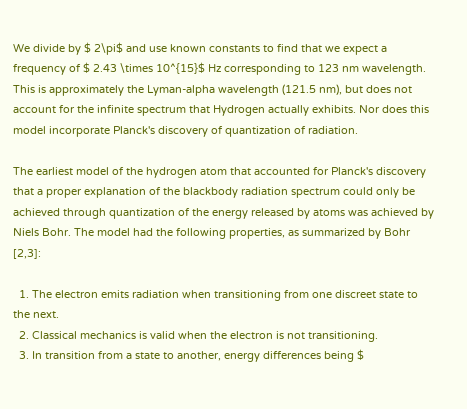We divide by $ 2\pi$ and use known constants to find that we expect a frequency of $ 2.43 \times 10^{15}$ Hz corresponding to 123 nm wavelength. This is approximately the Lyman-alpha wavelength (121.5 nm), but does not account for the infinite spectrum that Hydrogen actually exhibits. Nor does this model incorporate Planck's discovery of quantization of radiation.

The earliest model of the hydrogen atom that accounted for Planck's discovery that a proper explanation of the blackbody radiation spectrum could only be achieved through quantization of the energy released by atoms was achieved by Niels Bohr. The model had the following properties, as summarized by Bohr [2,3]:

  1. The electron emits radiation when transitioning from one discreet state to the next.
  2. Classical mechanics is valid when the electron is not transitioning.
  3. In transition from a state to another, energy differences being $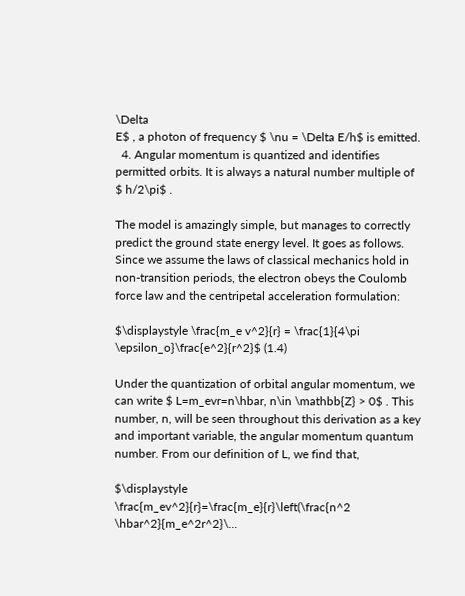\Delta
E$ , a photon of frequency $ \nu = \Delta E/h$ is emitted.
  4. Angular momentum is quantized and identifies permitted orbits. It is always a natural number multiple of $ h/2\pi$ .

The model is amazingly simple, but manages to correctly predict the ground state energy level. It goes as follows. Since we assume the laws of classical mechanics hold in non-transition periods, the electron obeys the Coulomb force law and the centripetal acceleration formulation:

$\displaystyle \frac{m_e v^2}{r} = \frac{1}{4\pi \epsilon_o}\frac{e^2}{r^2}$ (1.4)

Under the quantization of orbital angular momentum, we can write $ L=m_evr=n\hbar, n\in \mathbb{Z} > 0$ . This number, n, will be seen throughout this derivation as a key and important variable, the angular momentum quantum number. From our definition of L, we find that,

$\displaystyle \frac{m_ev^2}{r}=\frac{m_e}{r}\left(\frac{n^2 \hbar^2}{m_e^2r^2}\...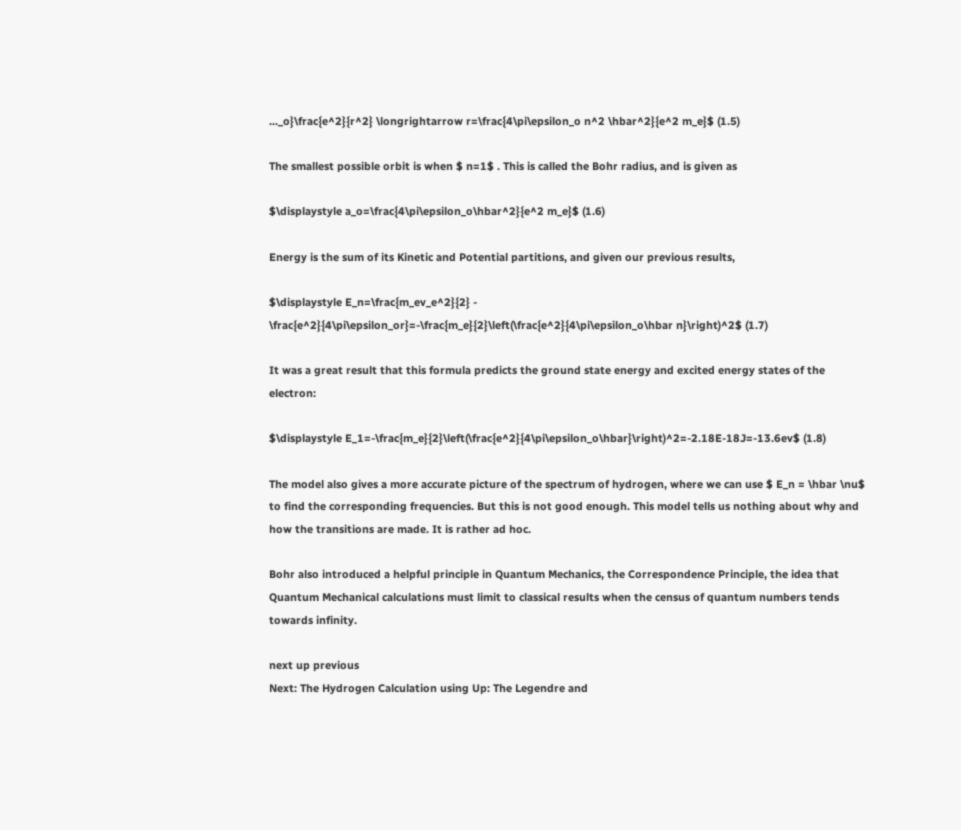..._o}\frac{e^2}{r^2} \longrightarrow r=\frac{4\pi\epsilon_o n^2 \hbar^2}{e^2 m_e}$ (1.5)

The smallest possible orbit is when $ n=1$ . This is called the Bohr radius, and is given as

$\displaystyle a_o=\frac{4\pi\epsilon_o\hbar^2}{e^2 m_e}$ (1.6)

Energy is the sum of its Kinetic and Potential partitions, and given our previous results,

$\displaystyle E_n=\frac{m_ev_e^2}{2} - \frac{e^2}{4\pi\epsilon_or}=-\frac{m_e}{2}\left(\frac{e^2}{4\pi\epsilon_o\hbar n}\right)^2$ (1.7)

It was a great result that this formula predicts the ground state energy and excited energy states of the electron:

$\displaystyle E_1=-\frac{m_e}{2}\left(\frac{e^2}{4\pi\epsilon_o\hbar}\right)^2=-2.18E-18J=-13.6ev$ (1.8)

The model also gives a more accurate picture of the spectrum of hydrogen, where we can use $ E_n = \hbar \nu$ to find the corresponding frequencies. But this is not good enough. This model tells us nothing about why and how the transitions are made. It is rather ad hoc.

Bohr also introduced a helpful principle in Quantum Mechanics, the Correspondence Principle, the idea that Quantum Mechanical calculations must limit to classical results when the census of quantum numbers tends towards infinity.

next up previous
Next: The Hydrogen Calculation using Up: The Legendre and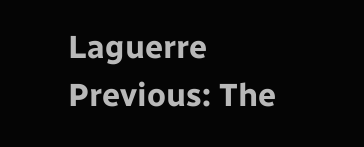Laguerre Previous: The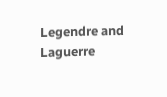Legendre and Laguerre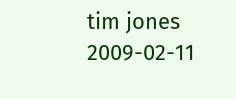tim jones 2009-02-11